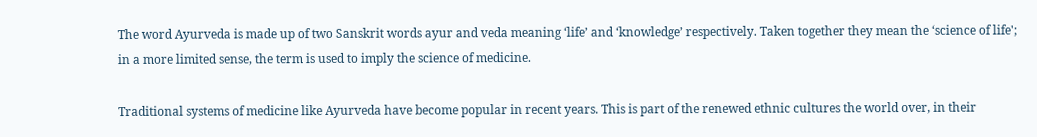The word Ayurveda is made up of two Sanskrit words ayur and veda meaning ‘life’ and ‘knowledge’ respectively. Taken together they mean the ‘science of life'; in a more limited sense, the term is used to imply the science of medicine.

Traditional systems of medicine like Ayurveda have become popular in recent years. This is part of the renewed ethnic cultures the world over, in their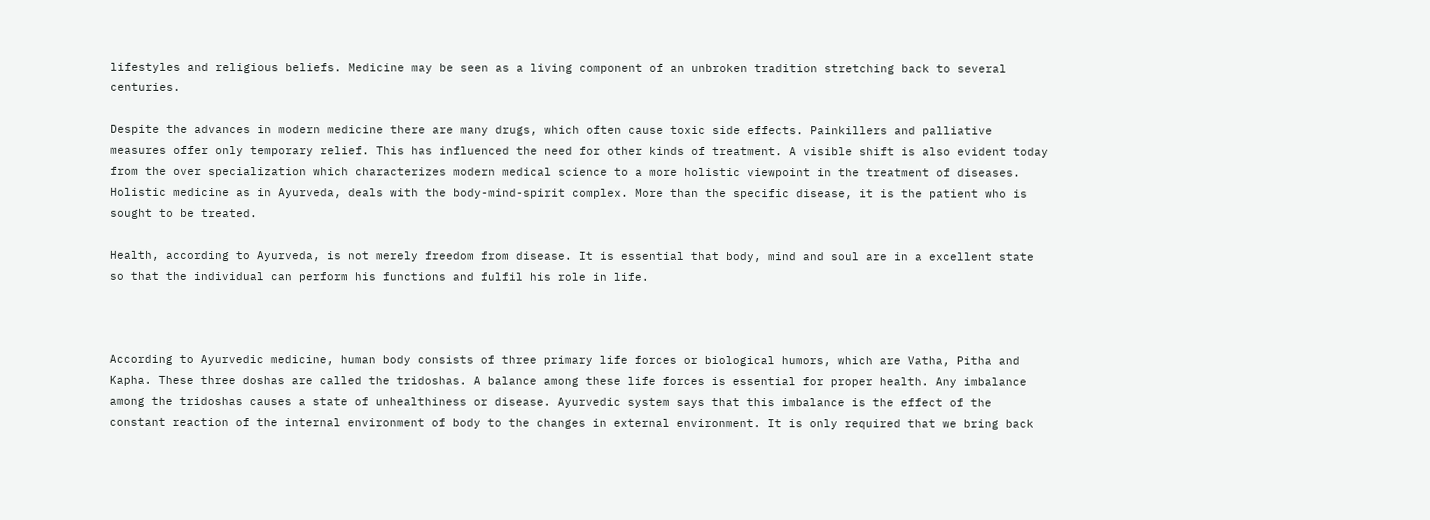lifestyles and religious beliefs. Medicine may be seen as a living component of an unbroken tradition stretching back to several centuries.

Despite the advances in modern medicine there are many drugs, which often cause toxic side effects. Painkillers and palliative measures offer only temporary relief. This has influenced the need for other kinds of treatment. A visible shift is also evident today from the over specialization which characterizes modern medical science to a more holistic viewpoint in the treatment of diseases. Holistic medicine as in Ayurveda, deals with the body-mind-spirit complex. More than the specific disease, it is the patient who is sought to be treated.

Health, according to Ayurveda, is not merely freedom from disease. It is essential that body, mind and soul are in a excellent state so that the individual can perform his functions and fulfil his role in life.



According to Ayurvedic medicine, human body consists of three primary life forces or biological humors, which are Vatha, Pitha and Kapha. These three doshas are called the tridoshas. A balance among these life forces is essential for proper health. Any imbalance among the tridoshas causes a state of unhealthiness or disease. Ayurvedic system says that this imbalance is the effect of the constant reaction of the internal environment of body to the changes in external environment. It is only required that we bring back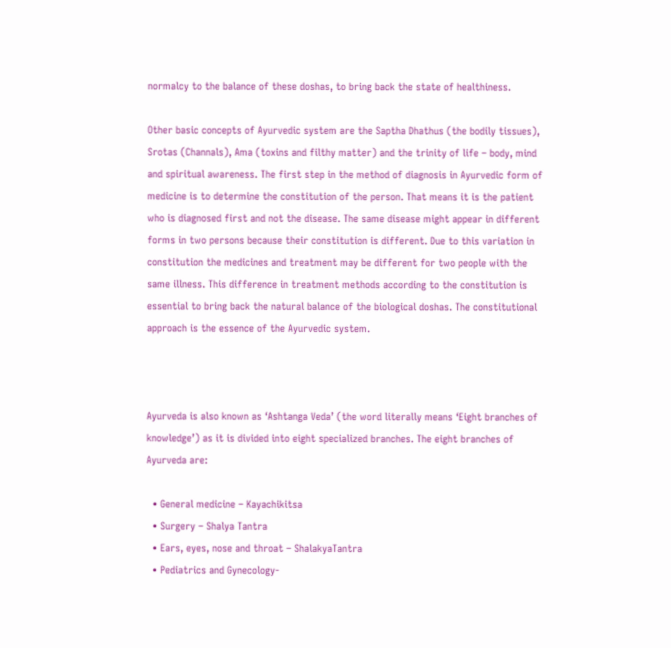normalcy to the balance of these doshas, to bring back the state of healthiness.

Other basic concepts of Ayurvedic system are the Saptha Dhathus (the bodily tissues), Srotas (Channals), Ama (toxins and filthy matter) and the trinity of life – body, mind and spiritual awareness. The first step in the method of diagnosis in Ayurvedic form of medicine is to determine the constitution of the person. That means it is the patient who is diagnosed first and not the disease. The same disease might appear in different forms in two persons because their constitution is different. Due to this variation in constitution the medicines and treatment may be different for two people with the same illness. This difference in treatment methods according to the constitution is essential to bring back the natural balance of the biological doshas. The constitutional approach is the essence of the Ayurvedic system.



Ayurveda is also known as ‘Ashtanga Veda’ (the word literally means ‘Eight branches of knowledge’) as it is divided into eight specialized branches. The eight branches of Ayurveda are:

  • General medicine – Kayachikitsa
  • Surgery – Shalya Tantra
  • Ears, eyes, nose and throat – ShalakyaTantra
  • Pediatrics and Gynecology-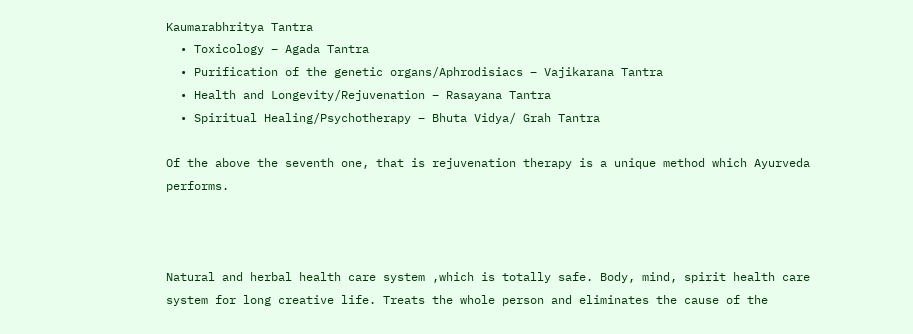Kaumarabhritya Tantra
  • Toxicology – Agada Tantra
  • Purification of the genetic organs/Aphrodisiacs – Vajikarana Tantra
  • Health and Longevity/Rejuvenation – Rasayana Tantra
  • Spiritual Healing/Psychotherapy – Bhuta Vidya/ Grah Tantra

Of the above the seventh one, that is rejuvenation therapy is a unique method which Ayurveda performs.



Natural and herbal health care system ,which is totally safe. Body, mind, spirit health care system for long creative life. Treats the whole person and eliminates the cause of the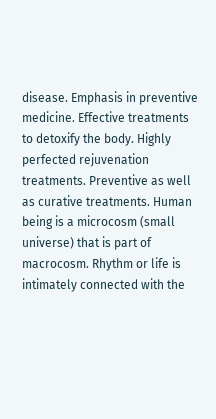disease. Emphasis in preventive medicine. Effective treatments to detoxify the body. Highly perfected rejuvenation treatments. Preventive as well as curative treatments. Human being is a microcosm (small universe) that is part of macrocosm. Rhythm or life is intimately connected with the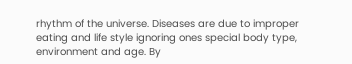rhythm of the universe. Diseases are due to improper eating and life style ignoring ones special body type, environment and age. By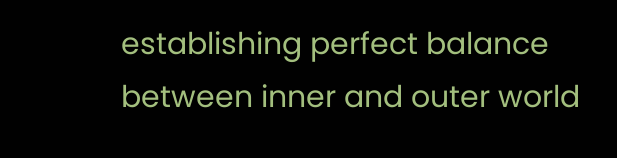establishing perfect balance between inner and outer world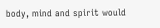body, mind and spirit would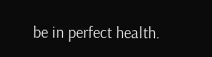be in perfect health.